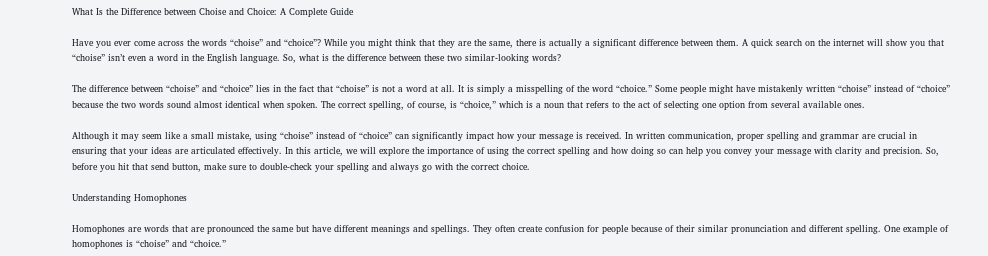What Is the Difference between Choise and Choice: A Complete Guide

Have you ever come across the words “choise” and “choice”? While you might think that they are the same, there is actually a significant difference between them. A quick search on the internet will show you that “choise” isn’t even a word in the English language. So, what is the difference between these two similar-looking words?

The difference between “choise” and “choice” lies in the fact that “choise” is not a word at all. It is simply a misspelling of the word “choice.” Some people might have mistakenly written “choise” instead of “choice” because the two words sound almost identical when spoken. The correct spelling, of course, is “choice,” which is a noun that refers to the act of selecting one option from several available ones.

Although it may seem like a small mistake, using “choise” instead of “choice” can significantly impact how your message is received. In written communication, proper spelling and grammar are crucial in ensuring that your ideas are articulated effectively. In this article, we will explore the importance of using the correct spelling and how doing so can help you convey your message with clarity and precision. So, before you hit that send button, make sure to double-check your spelling and always go with the correct choice.

Understanding Homophones

Homophones are words that are pronounced the same but have different meanings and spellings. They often create confusion for people because of their similar pronunciation and different spelling. One example of homophones is “choise” and “choice.”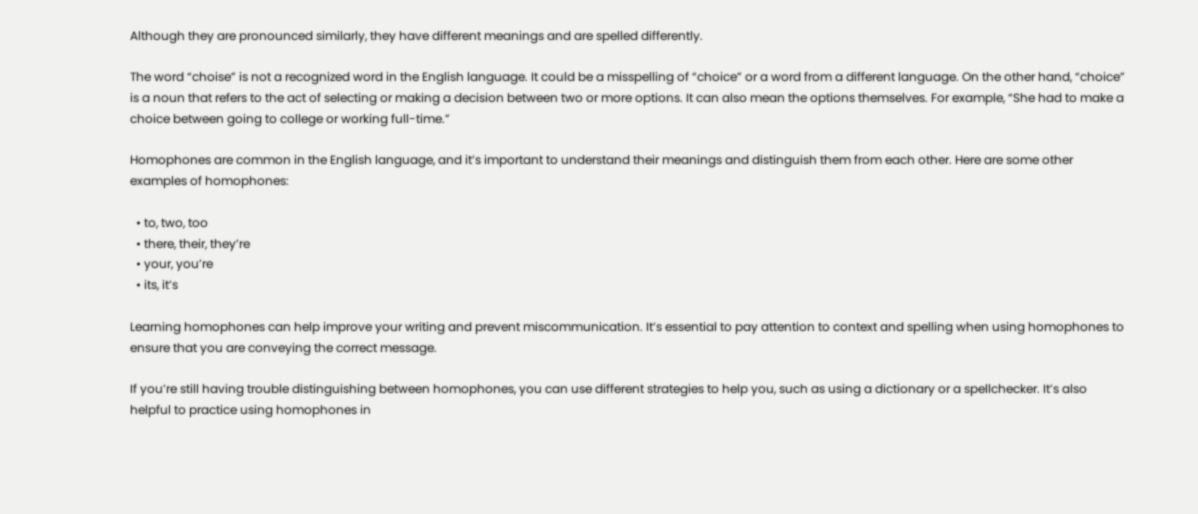Although they are pronounced similarly, they have different meanings and are spelled differently.

The word “choise” is not a recognized word in the English language. It could be a misspelling of “choice” or a word from a different language. On the other hand, “choice” is a noun that refers to the act of selecting or making a decision between two or more options. It can also mean the options themselves. For example, “She had to make a choice between going to college or working full-time.”

Homophones are common in the English language, and it’s important to understand their meanings and distinguish them from each other. Here are some other examples of homophones:

  • to, two, too
  • there, their, they’re
  • your, you’re
  • its, it’s

Learning homophones can help improve your writing and prevent miscommunication. It’s essential to pay attention to context and spelling when using homophones to ensure that you are conveying the correct message.

If you’re still having trouble distinguishing between homophones, you can use different strategies to help you, such as using a dictionary or a spellchecker. It’s also helpful to practice using homophones in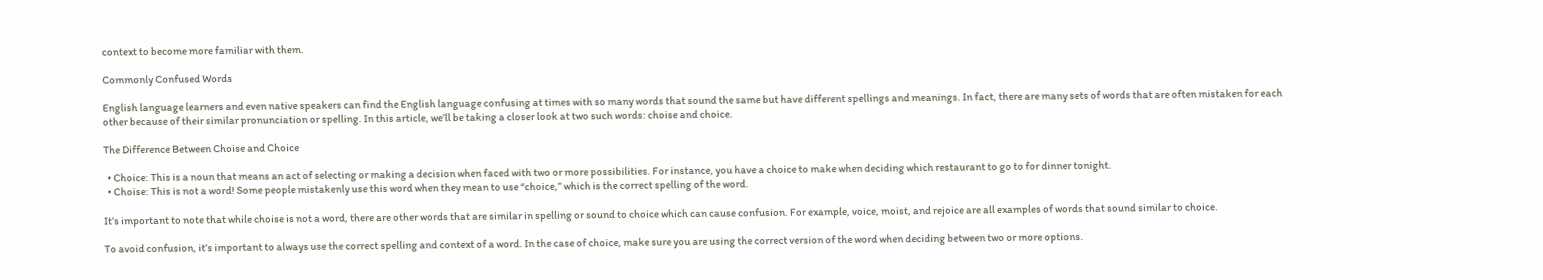context to become more familiar with them.

Commonly Confused Words

English language learners and even native speakers can find the English language confusing at times with so many words that sound the same but have different spellings and meanings. In fact, there are many sets of words that are often mistaken for each other because of their similar pronunciation or spelling. In this article, we’ll be taking a closer look at two such words: choise and choice.

The Difference Between Choise and Choice

  • Choice: This is a noun that means an act of selecting or making a decision when faced with two or more possibilities. For instance, you have a choice to make when deciding which restaurant to go to for dinner tonight.
  • Choise: This is not a word! Some people mistakenly use this word when they mean to use “choice,” which is the correct spelling of the word.

It’s important to note that while choise is not a word, there are other words that are similar in spelling or sound to choice which can cause confusion. For example, voice, moist, and rejoice are all examples of words that sound similar to choice.

To avoid confusion, it’s important to always use the correct spelling and context of a word. In the case of choice, make sure you are using the correct version of the word when deciding between two or more options.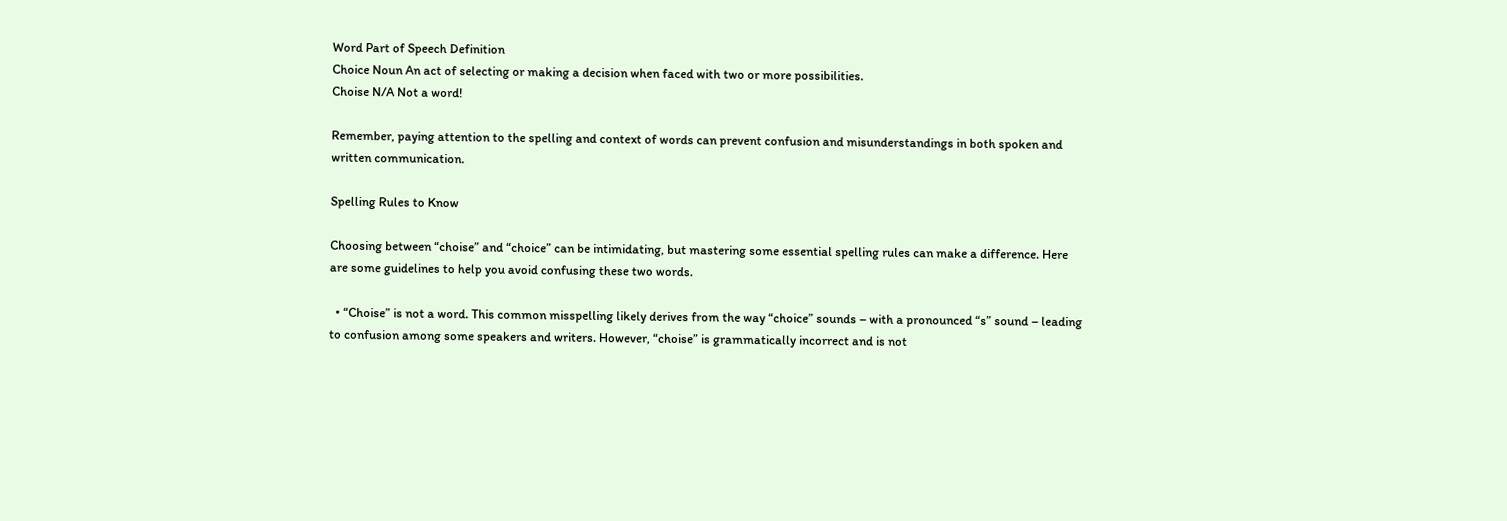Word Part of Speech Definition
Choice Noun An act of selecting or making a decision when faced with two or more possibilities.
Choise N/A Not a word!

Remember, paying attention to the spelling and context of words can prevent confusion and misunderstandings in both spoken and written communication.

Spelling Rules to Know

Choosing between “choise” and “choice” can be intimidating, but mastering some essential spelling rules can make a difference. Here are some guidelines to help you avoid confusing these two words.

  • “Choise” is not a word. This common misspelling likely derives from the way “choice” sounds – with a pronounced “s” sound – leading to confusion among some speakers and writers. However, “choise” is grammatically incorrect and is not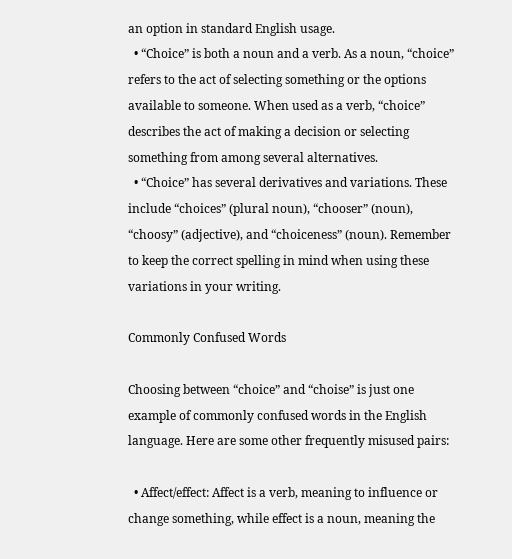an option in standard English usage.
  • “Choice” is both a noun and a verb. As a noun, “choice” refers to the act of selecting something or the options available to someone. When used as a verb, “choice” describes the act of making a decision or selecting something from among several alternatives.
  • “Choice” has several derivatives and variations. These include “choices” (plural noun), “chooser” (noun), “choosy” (adjective), and “choiceness” (noun). Remember to keep the correct spelling in mind when using these variations in your writing.

Commonly Confused Words

Choosing between “choice” and “choise” is just one example of commonly confused words in the English language. Here are some other frequently misused pairs:

  • Affect/effect: Affect is a verb, meaning to influence or change something, while effect is a noun, meaning the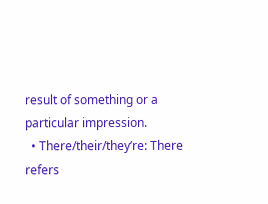result of something or a particular impression.
  • There/their/they’re: There refers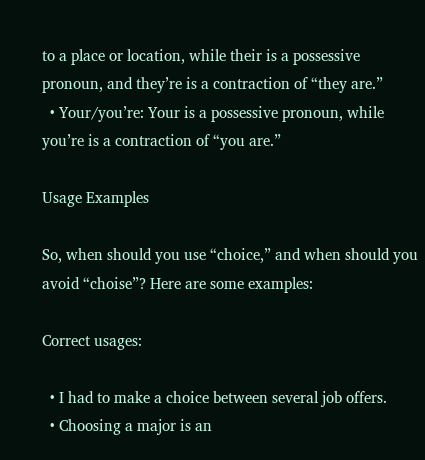to a place or location, while their is a possessive pronoun, and they’re is a contraction of “they are.”
  • Your/you’re: Your is a possessive pronoun, while you’re is a contraction of “you are.”

Usage Examples

So, when should you use “choice,” and when should you avoid “choise”? Here are some examples:

Correct usages:

  • I had to make a choice between several job offers.
  • Choosing a major is an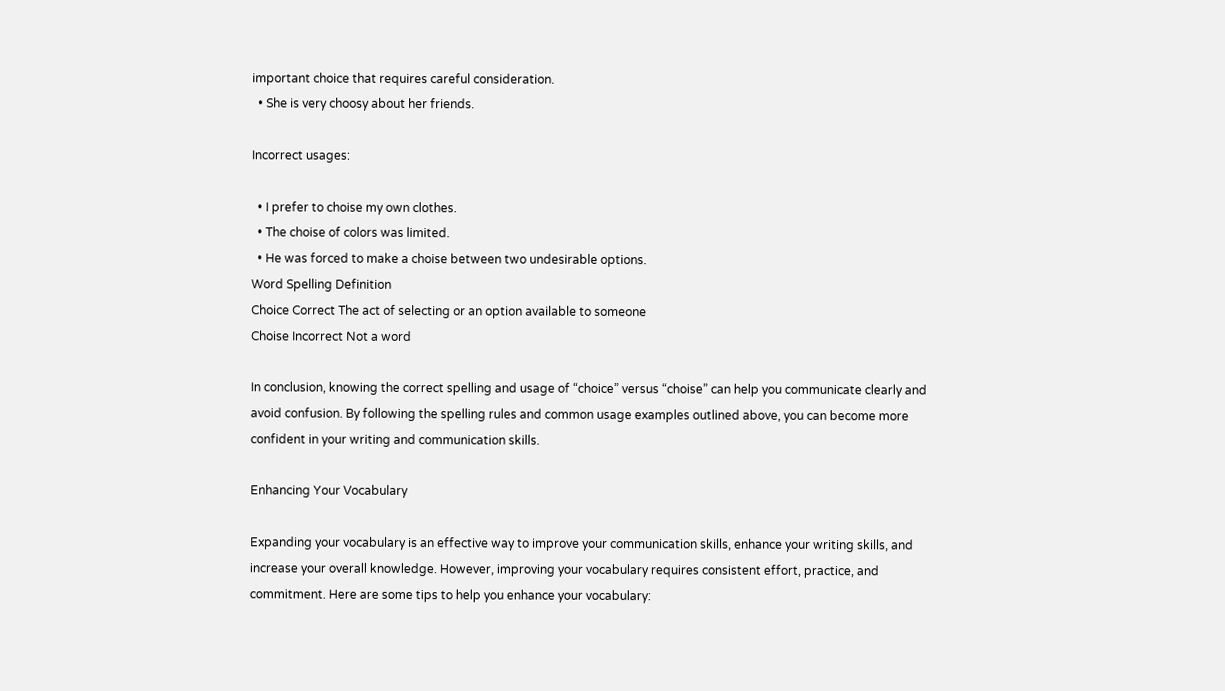important choice that requires careful consideration.
  • She is very choosy about her friends.

Incorrect usages:

  • I prefer to choise my own clothes.
  • The choise of colors was limited.
  • He was forced to make a choise between two undesirable options.
Word Spelling Definition
Choice Correct The act of selecting or an option available to someone
Choise Incorrect Not a word

In conclusion, knowing the correct spelling and usage of “choice” versus “choise” can help you communicate clearly and avoid confusion. By following the spelling rules and common usage examples outlined above, you can become more confident in your writing and communication skills.

Enhancing Your Vocabulary

Expanding your vocabulary is an effective way to improve your communication skills, enhance your writing skills, and increase your overall knowledge. However, improving your vocabulary requires consistent effort, practice, and commitment. Here are some tips to help you enhance your vocabulary: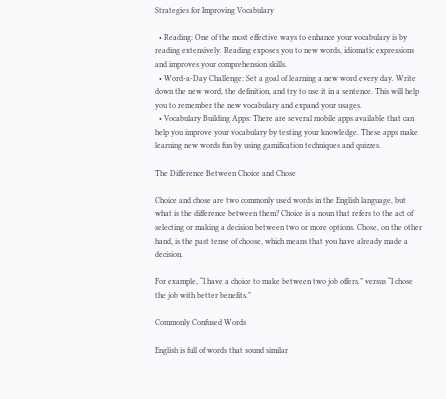Strategies for Improving Vocabulary

  • Reading: One of the most effective ways to enhance your vocabulary is by reading extensively. Reading exposes you to new words, idiomatic expressions and improves your comprehension skills.
  • Word-a-Day Challenge: Set a goal of learning a new word every day. Write down the new word, the definition, and try to use it in a sentence. This will help you to remember the new vocabulary and expand your usages.
  • Vocabulary Building Apps: There are several mobile apps available that can help you improve your vocabulary by testing your knowledge. These apps make learning new words fun by using gamification techniques and quizzes.

The Difference Between Choice and Chose

Choice and chose are two commonly used words in the English language, but what is the difference between them? Choice is a noun that refers to the act of selecting or making a decision between two or more options. Chose, on the other hand, is the past tense of choose, which means that you have already made a decision.

For example, “I have a choice to make between two job offers.” versus “I chose the job with better benefits.”

Commonly Confused Words

English is full of words that sound similar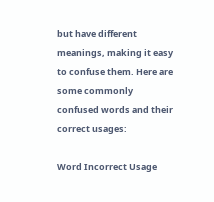but have different meanings, making it easy to confuse them. Here are some commonly confused words and their correct usages:

Word Incorrect Usage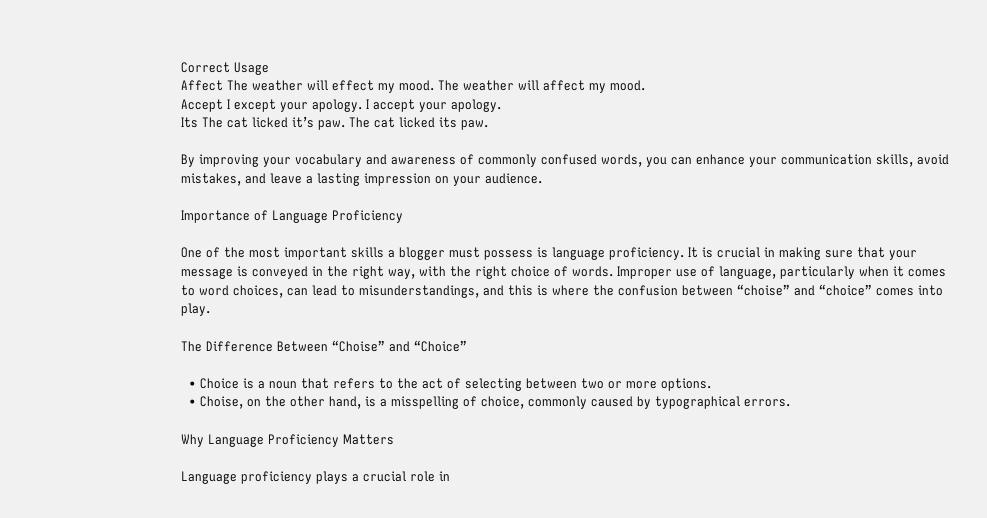Correct Usage
Affect The weather will effect my mood. The weather will affect my mood.
Accept I except your apology. I accept your apology.
Its The cat licked it’s paw. The cat licked its paw.

By improving your vocabulary and awareness of commonly confused words, you can enhance your communication skills, avoid mistakes, and leave a lasting impression on your audience.

Importance of Language Proficiency

One of the most important skills a blogger must possess is language proficiency. It is crucial in making sure that your message is conveyed in the right way, with the right choice of words. Improper use of language, particularly when it comes to word choices, can lead to misunderstandings, and this is where the confusion between “choise” and “choice” comes into play.

The Difference Between “Choise” and “Choice”

  • Choice is a noun that refers to the act of selecting between two or more options.
  • Choise, on the other hand, is a misspelling of choice, commonly caused by typographical errors.

Why Language Proficiency Matters

Language proficiency plays a crucial role in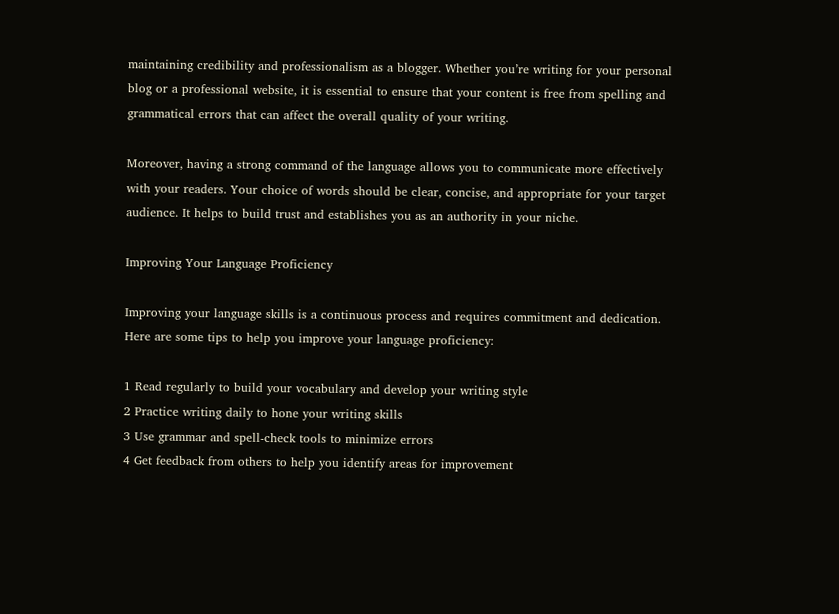maintaining credibility and professionalism as a blogger. Whether you’re writing for your personal blog or a professional website, it is essential to ensure that your content is free from spelling and grammatical errors that can affect the overall quality of your writing.

Moreover, having a strong command of the language allows you to communicate more effectively with your readers. Your choice of words should be clear, concise, and appropriate for your target audience. It helps to build trust and establishes you as an authority in your niche.

Improving Your Language Proficiency

Improving your language skills is a continuous process and requires commitment and dedication. Here are some tips to help you improve your language proficiency:

1 Read regularly to build your vocabulary and develop your writing style
2 Practice writing daily to hone your writing skills
3 Use grammar and spell-check tools to minimize errors
4 Get feedback from others to help you identify areas for improvement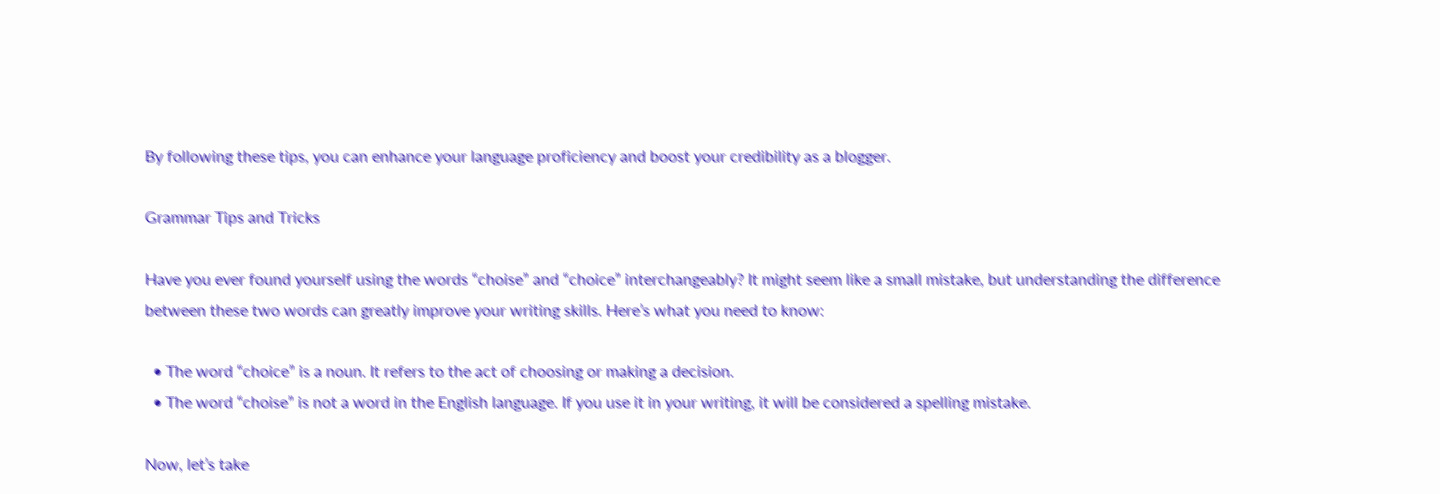By following these tips, you can enhance your language proficiency and boost your credibility as a blogger.

Grammar Tips and Tricks

Have you ever found yourself using the words “choise” and “choice” interchangeably? It might seem like a small mistake, but understanding the difference between these two words can greatly improve your writing skills. Here’s what you need to know:

  • The word “choice” is a noun. It refers to the act of choosing or making a decision.
  • The word “choise” is not a word in the English language. If you use it in your writing, it will be considered a spelling mistake.

Now, let’s take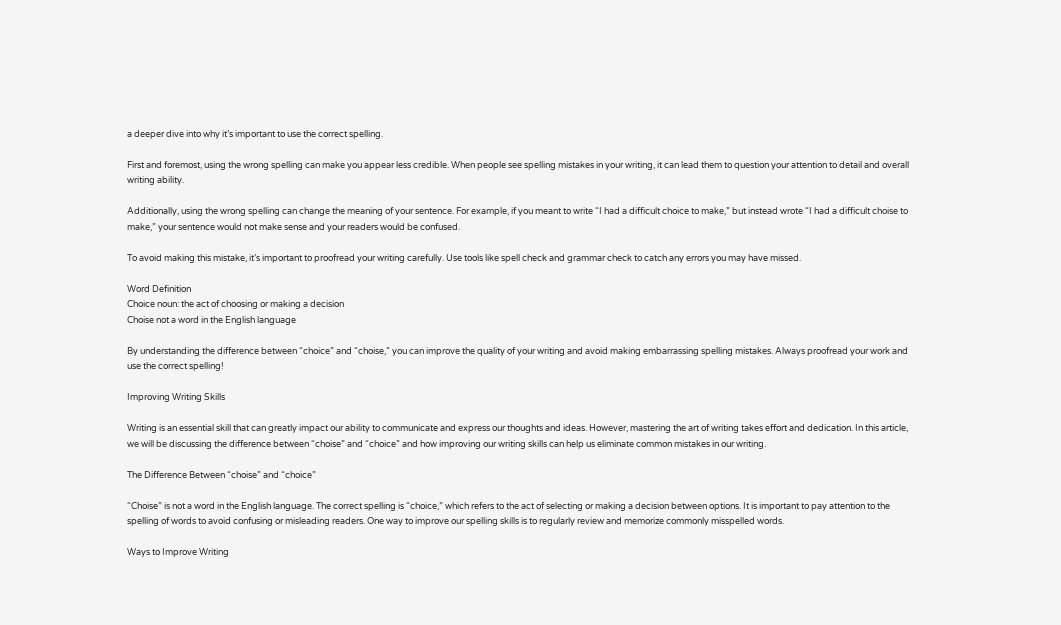a deeper dive into why it’s important to use the correct spelling.

First and foremost, using the wrong spelling can make you appear less credible. When people see spelling mistakes in your writing, it can lead them to question your attention to detail and overall writing ability.

Additionally, using the wrong spelling can change the meaning of your sentence. For example, if you meant to write “I had a difficult choice to make,” but instead wrote “I had a difficult choise to make,” your sentence would not make sense and your readers would be confused.

To avoid making this mistake, it’s important to proofread your writing carefully. Use tools like spell check and grammar check to catch any errors you may have missed.

Word Definition
Choice noun: the act of choosing or making a decision
Choise not a word in the English language

By understanding the difference between “choice” and “choise,” you can improve the quality of your writing and avoid making embarrassing spelling mistakes. Always proofread your work and use the correct spelling!

Improving Writing Skills

Writing is an essential skill that can greatly impact our ability to communicate and express our thoughts and ideas. However, mastering the art of writing takes effort and dedication. In this article, we will be discussing the difference between “choise” and “choice” and how improving our writing skills can help us eliminate common mistakes in our writing.

The Difference Between “choise” and “choice”

“Choise” is not a word in the English language. The correct spelling is “choice,” which refers to the act of selecting or making a decision between options. It is important to pay attention to the spelling of words to avoid confusing or misleading readers. One way to improve our spelling skills is to regularly review and memorize commonly misspelled words.

Ways to Improve Writing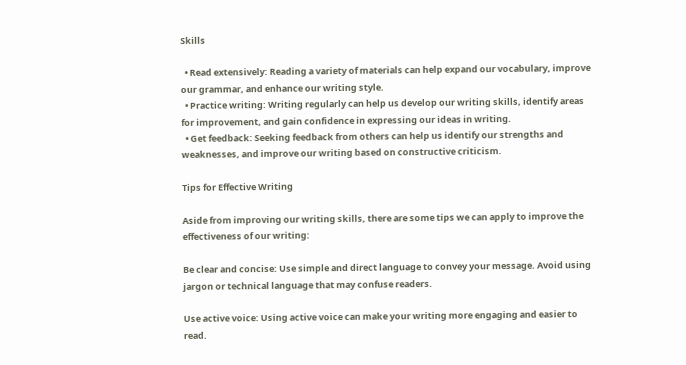Skills

  • Read extensively: Reading a variety of materials can help expand our vocabulary, improve our grammar, and enhance our writing style.
  • Practice writing: Writing regularly can help us develop our writing skills, identify areas for improvement, and gain confidence in expressing our ideas in writing.
  • Get feedback: Seeking feedback from others can help us identify our strengths and weaknesses, and improve our writing based on constructive criticism.

Tips for Effective Writing

Aside from improving our writing skills, there are some tips we can apply to improve the effectiveness of our writing:

Be clear and concise: Use simple and direct language to convey your message. Avoid using jargon or technical language that may confuse readers.

Use active voice: Using active voice can make your writing more engaging and easier to read.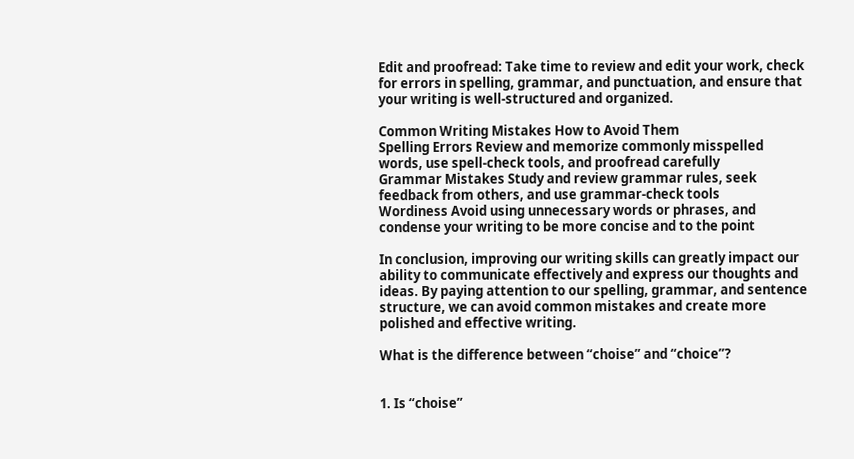Edit and proofread: Take time to review and edit your work, check for errors in spelling, grammar, and punctuation, and ensure that your writing is well-structured and organized.

Common Writing Mistakes How to Avoid Them
Spelling Errors Review and memorize commonly misspelled words, use spell-check tools, and proofread carefully
Grammar Mistakes Study and review grammar rules, seek feedback from others, and use grammar-check tools
Wordiness Avoid using unnecessary words or phrases, and condense your writing to be more concise and to the point

In conclusion, improving our writing skills can greatly impact our ability to communicate effectively and express our thoughts and ideas. By paying attention to our spelling, grammar, and sentence structure, we can avoid common mistakes and create more polished and effective writing.

What is the difference between “choise” and “choice”?


1. Is “choise”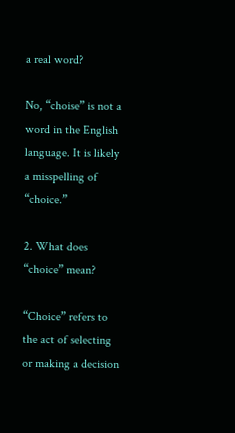a real word?

No, “choise” is not a word in the English language. It is likely a misspelling of “choice.”

2. What does “choice” mean?

“Choice” refers to the act of selecting or making a decision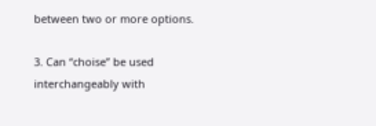between two or more options.

3. Can “choise” be used interchangeably with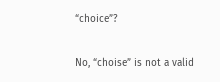“choice”?

No, “choise” is not a valid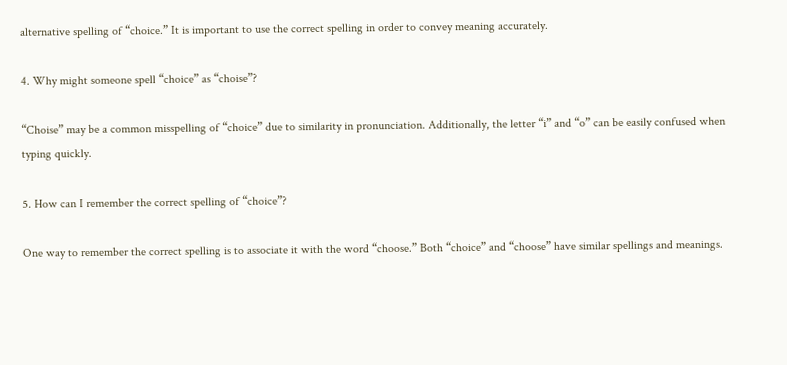alternative spelling of “choice.” It is important to use the correct spelling in order to convey meaning accurately.

4. Why might someone spell “choice” as “choise”?

“Choise” may be a common misspelling of “choice” due to similarity in pronunciation. Additionally, the letter “i” and “o” can be easily confused when typing quickly.

5. How can I remember the correct spelling of “choice”?

One way to remember the correct spelling is to associate it with the word “choose.” Both “choice” and “choose” have similar spellings and meanings.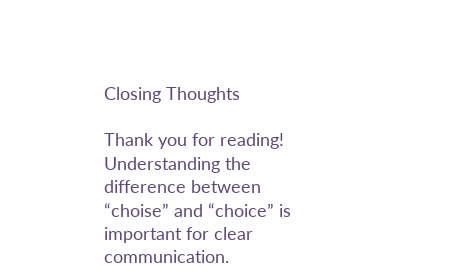Closing Thoughts

Thank you for reading! Understanding the difference between “choise” and “choice” is important for clear communication.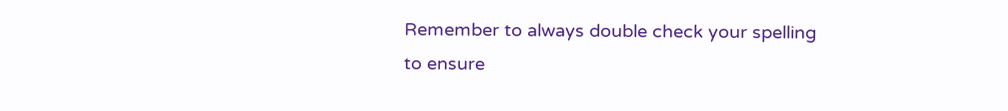Remember to always double check your spelling to ensure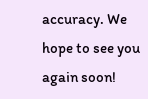accuracy. We hope to see you again soon!